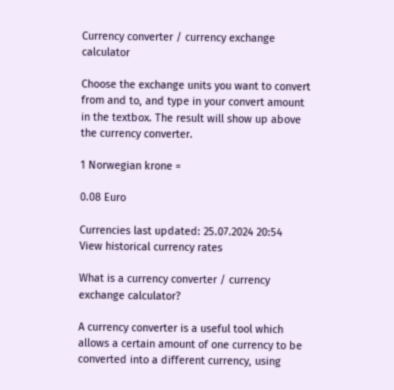Currency converter / currency exchange calculator

Choose the exchange units you want to convert from and to, and type in your convert amount in the textbox. The result will show up above the currency converter.

1 Norwegian krone =

0.08 Euro

Currencies last updated: 25.07.2024 20:54
View historical currency rates

What is a currency converter / currency exchange calculator?

A currency converter is a useful tool which allows a certain amount of one currency to be converted into a different currency, using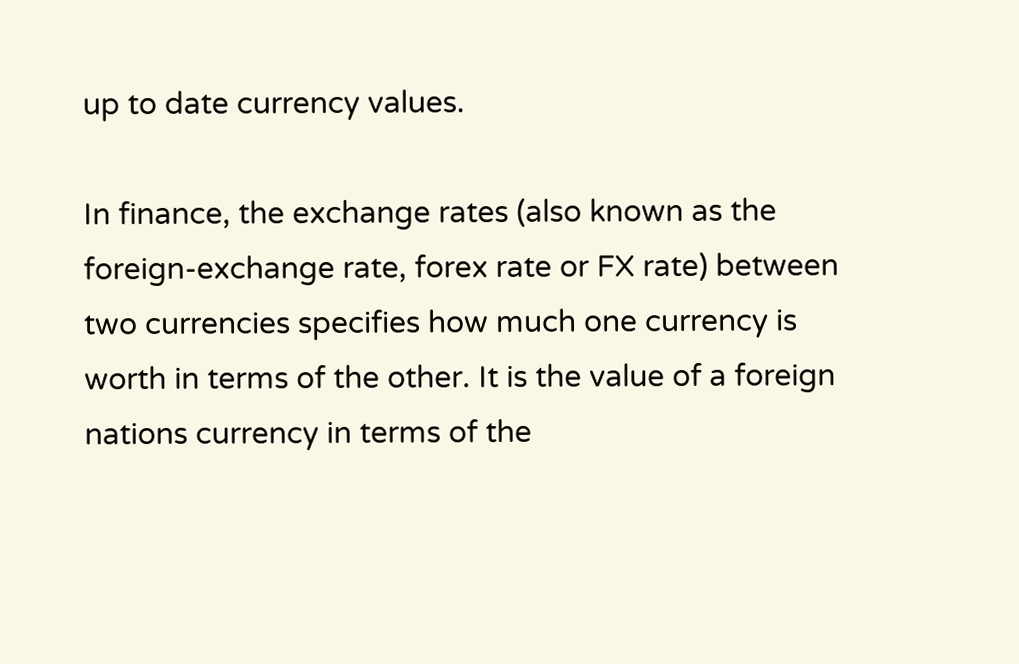up to date currency values.

In finance, the exchange rates (also known as the foreign-exchange rate, forex rate or FX rate) between two currencies specifies how much one currency is worth in terms of the other. It is the value of a foreign nations currency in terms of the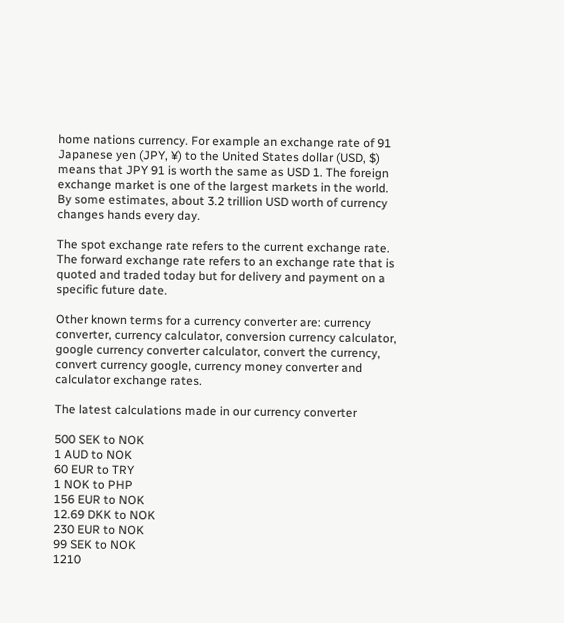home nations currency. For example an exchange rate of 91 Japanese yen (JPY, ¥) to the United States dollar (USD, $) means that JPY 91 is worth the same as USD 1. The foreign exchange market is one of the largest markets in the world. By some estimates, about 3.2 trillion USD worth of currency changes hands every day.

The spot exchange rate refers to the current exchange rate. The forward exchange rate refers to an exchange rate that is quoted and traded today but for delivery and payment on a specific future date.

Other known terms for a currency converter are: currency converter, currency calculator, conversion currency calculator, google currency converter calculator, convert the currency, convert currency google, currency money converter and calculator exchange rates.

The latest calculations made in our currency converter

500 SEK to NOK
1 AUD to NOK
60 EUR to TRY
1 NOK to PHP
156 EUR to NOK
12.69 DKK to NOK
230 EUR to NOK
99 SEK to NOK
1210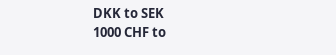DKK to SEK
1000 CHF to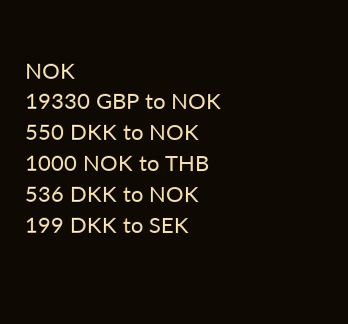NOK
19330 GBP to NOK
550 DKK to NOK
1000 NOK to THB
536 DKK to NOK
199 DKK to SEK